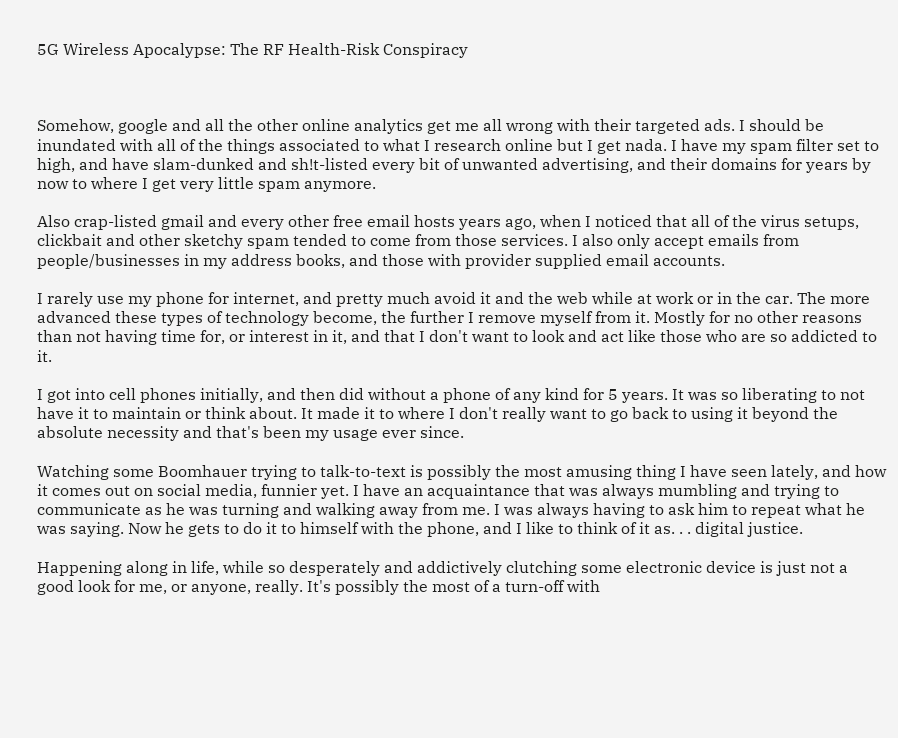5G Wireless Apocalypse: The RF Health-Risk Conspiracy



Somehow, google and all the other online analytics get me all wrong with their targeted ads. I should be inundated with all of the things associated to what I research online but I get nada. I have my spam filter set to high, and have slam-dunked and sh!t-listed every bit of unwanted advertising, and their domains for years by now to where I get very little spam anymore.

Also crap-listed gmail and every other free email hosts years ago, when I noticed that all of the virus setups, clickbait and other sketchy spam tended to come from those services. I also only accept emails from people/businesses in my address books, and those with provider supplied email accounts.

I rarely use my phone for internet, and pretty much avoid it and the web while at work or in the car. The more advanced these types of technology become, the further I remove myself from it. Mostly for no other reasons than not having time for, or interest in it, and that I don't want to look and act like those who are so addicted to it.

I got into cell phones initially, and then did without a phone of any kind for 5 years. It was so liberating to not have it to maintain or think about. It made it to where I don't really want to go back to using it beyond the absolute necessity and that's been my usage ever since.

Watching some Boomhauer trying to talk-to-text is possibly the most amusing thing I have seen lately, and how it comes out on social media, funnier yet. I have an acquaintance that was always mumbling and trying to communicate as he was turning and walking away from me. I was always having to ask him to repeat what he was saying. Now he gets to do it to himself with the phone, and I like to think of it as. . . digital justice.

Happening along in life, while so desperately and addictively clutching some electronic device is just not a good look for me, or anyone, really. It's possibly the most of a turn-off with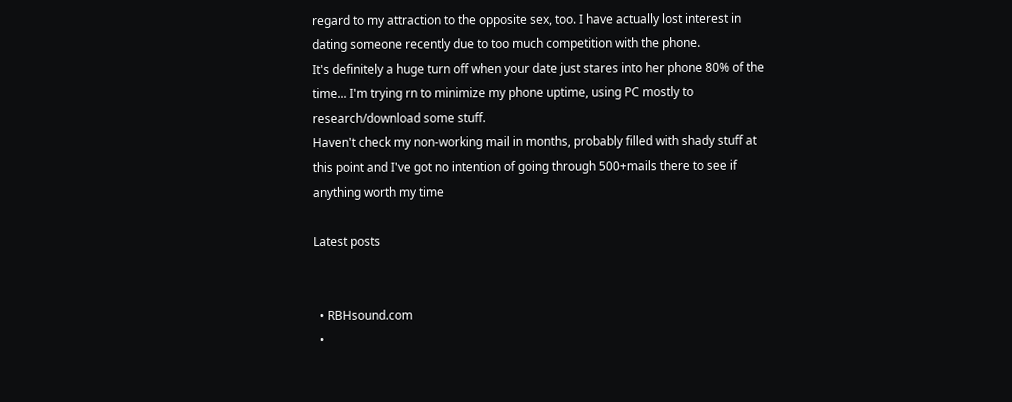regard to my attraction to the opposite sex, too. I have actually lost interest in dating someone recently due to too much competition with the phone.
It's definitely a huge turn off when your date just stares into her phone 80% of the time... I'm trying rn to minimize my phone uptime, using PC mostly to research/download some stuff.
Haven't check my non-working mail in months, probably filled with shady stuff at this point and I've got no intention of going through 500+mails there to see if anything worth my time

Latest posts


  • RBHsound.com
  •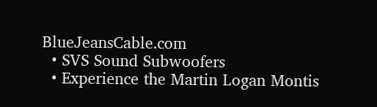BlueJeansCable.com
  • SVS Sound Subwoofers
  • Experience the Martin Logan Montis